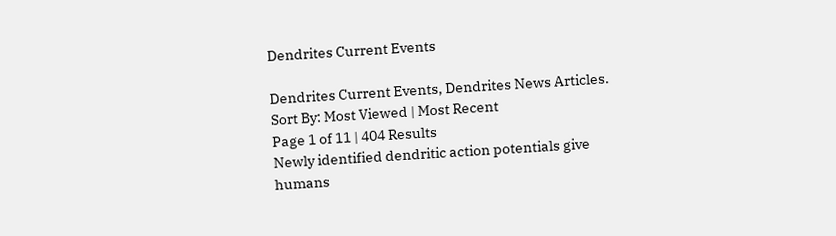Dendrites Current Events

Dendrites Current Events, Dendrites News Articles.
Sort By: Most Viewed | Most Recent
Page 1 of 11 | 404 Results
Newly identified dendritic action potentials give humans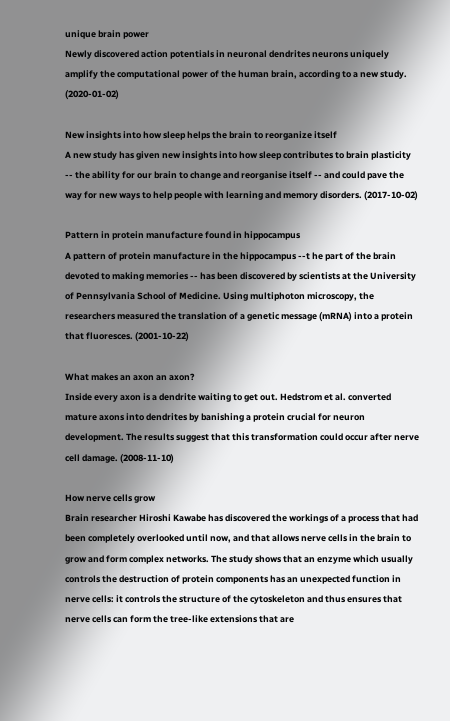unique brain power
Newly discovered action potentials in neuronal dendrites neurons uniquely amplify the computational power of the human brain, according to a new study. (2020-01-02)

New insights into how sleep helps the brain to reorganize itself
A new study has given new insights into how sleep contributes to brain plasticity -- the ability for our brain to change and reorganise itself -- and could pave the way for new ways to help people with learning and memory disorders. (2017-10-02)

Pattern in protein manufacture found in hippocampus
A pattern of protein manufacture in the hippocampus --t he part of the brain devoted to making memories -- has been discovered by scientists at the University of Pennsylvania School of Medicine. Using multiphoton microscopy, the researchers measured the translation of a genetic message (mRNA) into a protein that fluoresces. (2001-10-22)

What makes an axon an axon?
Inside every axon is a dendrite waiting to get out. Hedstrom et al. converted mature axons into dendrites by banishing a protein crucial for neuron development. The results suggest that this transformation could occur after nerve cell damage. (2008-11-10)

How nerve cells grow
Brain researcher Hiroshi Kawabe has discovered the workings of a process that had been completely overlooked until now, and that allows nerve cells in the brain to grow and form complex networks. The study shows that an enzyme which usually controls the destruction of protein components has an unexpected function in nerve cells: it controls the structure of the cytoskeleton and thus ensures that nerve cells can form the tree-like extensions that are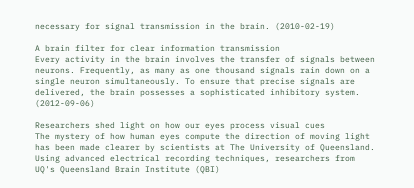necessary for signal transmission in the brain. (2010-02-19)

A brain filter for clear information transmission
Every activity in the brain involves the transfer of signals between neurons. Frequently, as many as one thousand signals rain down on a single neuron simultaneously. To ensure that precise signals are delivered, the brain possesses a sophisticated inhibitory system. (2012-09-06)

Researchers shed light on how our eyes process visual cues
The mystery of how human eyes compute the direction of moving light has been made clearer by scientists at The University of Queensland. Using advanced electrical recording techniques, researchers from UQ's Queensland Brain Institute (QBI)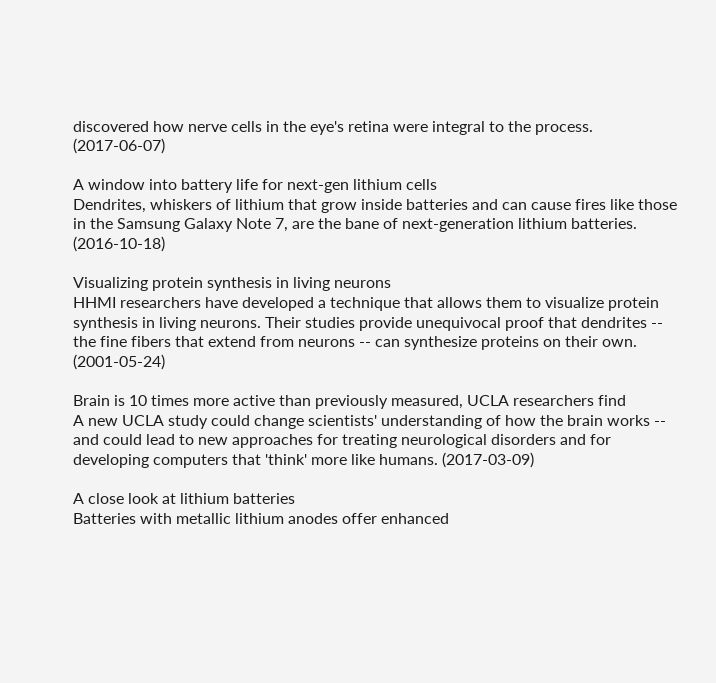discovered how nerve cells in the eye's retina were integral to the process. (2017-06-07)

A window into battery life for next-gen lithium cells
Dendrites, whiskers of lithium that grow inside batteries and can cause fires like those in the Samsung Galaxy Note 7, are the bane of next-generation lithium batteries. (2016-10-18)

Visualizing protein synthesis in living neurons
HHMI researchers have developed a technique that allows them to visualize protein synthesis in living neurons. Their studies provide unequivocal proof that dendrites -- the fine fibers that extend from neurons -- can synthesize proteins on their own. (2001-05-24)

Brain is 10 times more active than previously measured, UCLA researchers find
A new UCLA study could change scientists' understanding of how the brain works -- and could lead to new approaches for treating neurological disorders and for developing computers that 'think' more like humans. (2017-03-09)

A close look at lithium batteries
Batteries with metallic lithium anodes offer enhanced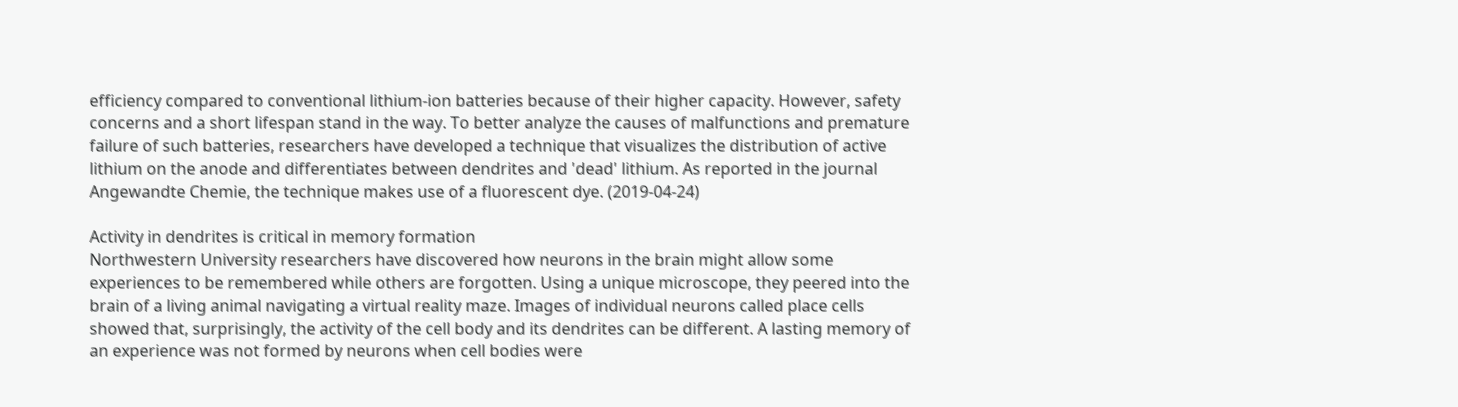efficiency compared to conventional lithium-ion batteries because of their higher capacity. However, safety concerns and a short lifespan stand in the way. To better analyze the causes of malfunctions and premature failure of such batteries, researchers have developed a technique that visualizes the distribution of active lithium on the anode and differentiates between dendrites and 'dead' lithium. As reported in the journal Angewandte Chemie, the technique makes use of a fluorescent dye. (2019-04-24)

Activity in dendrites is critical in memory formation
Northwestern University researchers have discovered how neurons in the brain might allow some experiences to be remembered while others are forgotten. Using a unique microscope, they peered into the brain of a living animal navigating a virtual reality maze. Images of individual neurons called place cells showed that, surprisingly, the activity of the cell body and its dendrites can be different. A lasting memory of an experience was not formed by neurons when cell bodies were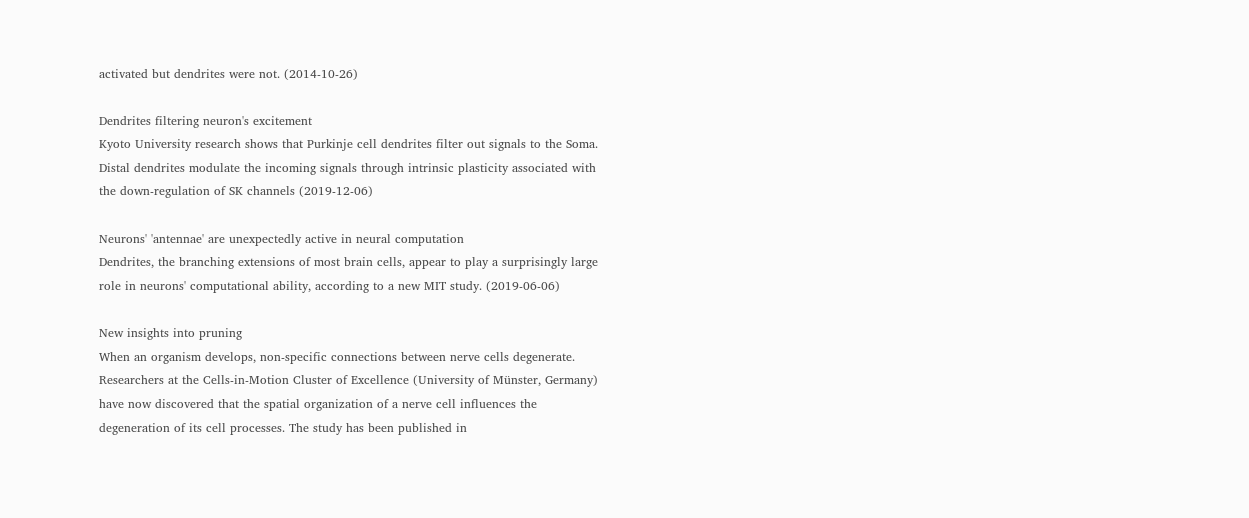activated but dendrites were not. (2014-10-26)

Dendrites filtering neuron's excitement
Kyoto University research shows that Purkinje cell dendrites filter out signals to the Soma. Distal dendrites modulate the incoming signals through intrinsic plasticity associated with the down-regulation of SK channels (2019-12-06)

Neurons' 'antennae' are unexpectedly active in neural computation
Dendrites, the branching extensions of most brain cells, appear to play a surprisingly large role in neurons' computational ability, according to a new MIT study. (2019-06-06)

New insights into pruning
When an organism develops, non-specific connections between nerve cells degenerate. Researchers at the Cells-in-Motion Cluster of Excellence (University of Münster, Germany) have now discovered that the spatial organization of a nerve cell influences the degeneration of its cell processes. The study has been published in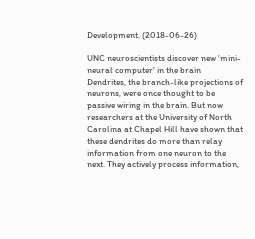Development. (2018-06-26)

UNC neuroscientists discover new 'mini-neural computer' in the brain
Dendrites, the branch-like projections of neurons, were once thought to be passive wiring in the brain. But now researchers at the University of North Carolina at Chapel Hill have shown that these dendrites do more than relay information from one neuron to the next. They actively process information,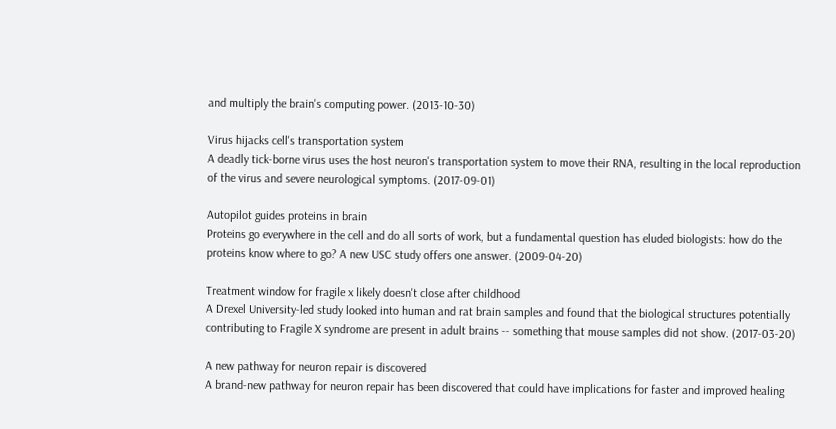and multiply the brain's computing power. (2013-10-30)

Virus hijacks cell's transportation system
A deadly tick-borne virus uses the host neuron's transportation system to move their RNA, resulting in the local reproduction of the virus and severe neurological symptoms. (2017-09-01)

Autopilot guides proteins in brain
Proteins go everywhere in the cell and do all sorts of work, but a fundamental question has eluded biologists: how do the proteins know where to go? A new USC study offers one answer. (2009-04-20)

Treatment window for fragile x likely doesn't close after childhood
A Drexel University-led study looked into human and rat brain samples and found that the biological structures potentially contributing to Fragile X syndrome are present in adult brains -- something that mouse samples did not show. (2017-03-20)

A new pathway for neuron repair is discovered
A brand-new pathway for neuron repair has been discovered that could have implications for faster and improved healing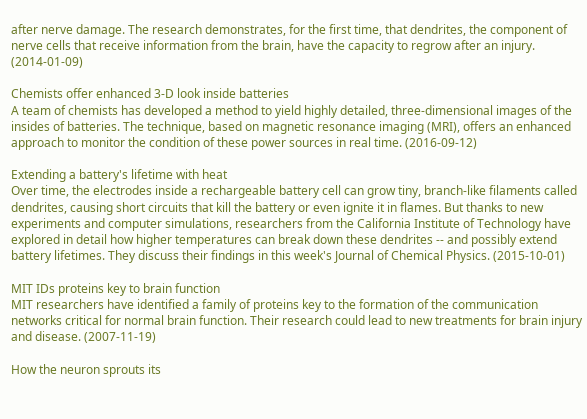after nerve damage. The research demonstrates, for the first time, that dendrites, the component of nerve cells that receive information from the brain, have the capacity to regrow after an injury. (2014-01-09)

Chemists offer enhanced 3-D look inside batteries
A team of chemists has developed a method to yield highly detailed, three-dimensional images of the insides of batteries. The technique, based on magnetic resonance imaging (MRI), offers an enhanced approach to monitor the condition of these power sources in real time. (2016-09-12)

Extending a battery's lifetime with heat
Over time, the electrodes inside a rechargeable battery cell can grow tiny, branch-like filaments called dendrites, causing short circuits that kill the battery or even ignite it in flames. But thanks to new experiments and computer simulations, researchers from the California Institute of Technology have explored in detail how higher temperatures can break down these dendrites -- and possibly extend battery lifetimes. They discuss their findings in this week's Journal of Chemical Physics. (2015-10-01)

MIT IDs proteins key to brain function
MIT researchers have identified a family of proteins key to the formation of the communication networks critical for normal brain function. Their research could lead to new treatments for brain injury and disease. (2007-11-19)

How the neuron sprouts its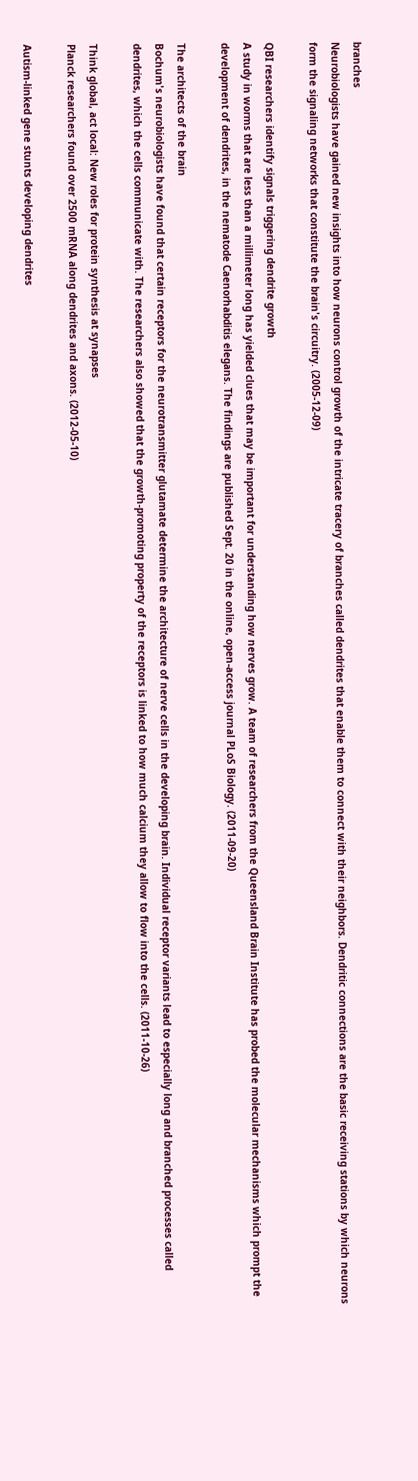branches
Neurobiologists have gained new insights into how neurons control growth of the intricate tracery of branches called dendrites that enable them to connect with their neighbors. Dendritic connections are the basic receiving stations by which neurons form the signaling networks that constitute the brain's circuitry. (2005-12-09)

QBI researchers identify signals triggering dendrite growth
A study in worms that are less than a millimeter long has yielded clues that may be important for understanding how nerves grow. A team of researchers from the Queensland Brain Institute has probed the molecular mechanisms which prompt the development of dendrites, in the nematode Caenorhabditis elegans. The findings are published Sept. 20 in the online, open-access journal PLoS Biology. (2011-09-20)

The architects of the brain
Bochum's neurobiologists have found that certain receptors for the neurotransmitter glutamate determine the architecture of nerve cells in the developing brain. Individual receptor variants lead to especially long and branched processes called dendrites, which the cells communicate with. The researchers also showed that the growth-promoting property of the receptors is linked to how much calcium they allow to flow into the cells. (2011-10-26)

Think global, act local: New roles for protein synthesis at synapses
Planck researchers found over 2500 mRNA along dendrites and axons. (2012-05-10)

Autism-linked gene stunts developing dendrites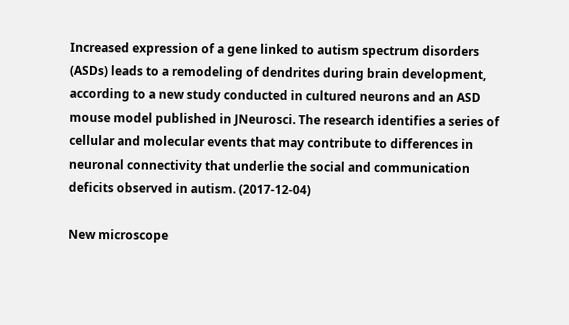Increased expression of a gene linked to autism spectrum disorders (ASDs) leads to a remodeling of dendrites during brain development, according to a new study conducted in cultured neurons and an ASD mouse model published in JNeurosci. The research identifies a series of cellular and molecular events that may contribute to differences in neuronal connectivity that underlie the social and communication deficits observed in autism. (2017-12-04)

New microscope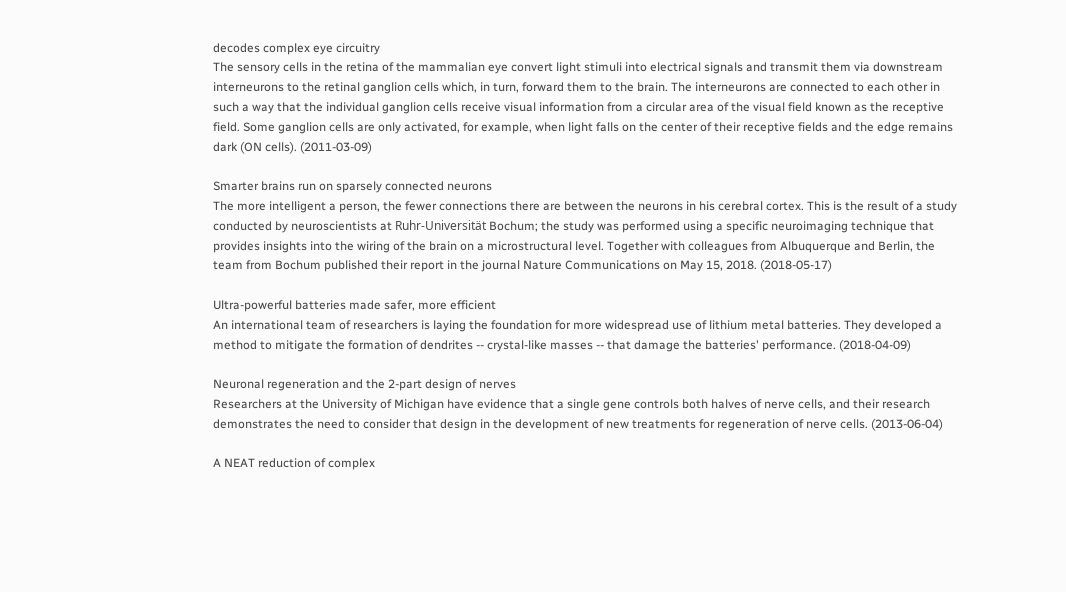decodes complex eye circuitry
The sensory cells in the retina of the mammalian eye convert light stimuli into electrical signals and transmit them via downstream interneurons to the retinal ganglion cells which, in turn, forward them to the brain. The interneurons are connected to each other in such a way that the individual ganglion cells receive visual information from a circular area of the visual field known as the receptive field. Some ganglion cells are only activated, for example, when light falls on the center of their receptive fields and the edge remains dark (ON cells). (2011-03-09)

Smarter brains run on sparsely connected neurons
The more intelligent a person, the fewer connections there are between the neurons in his cerebral cortex. This is the result of a study conducted by neuroscientists at Ruhr-Universität Bochum; the study was performed using a specific neuroimaging technique that provides insights into the wiring of the brain on a microstructural level. Together with colleagues from Albuquerque and Berlin, the team from Bochum published their report in the journal Nature Communications on May 15, 2018. (2018-05-17)

Ultra-powerful batteries made safer, more efficient
An international team of researchers is laying the foundation for more widespread use of lithium metal batteries. They developed a method to mitigate the formation of dendrites -- crystal-like masses -- that damage the batteries' performance. (2018-04-09)

Neuronal regeneration and the 2-part design of nerves
Researchers at the University of Michigan have evidence that a single gene controls both halves of nerve cells, and their research demonstrates the need to consider that design in the development of new treatments for regeneration of nerve cells. (2013-06-04)

A NEAT reduction of complex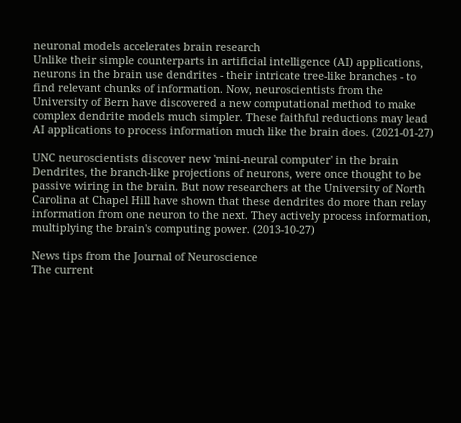neuronal models accelerates brain research
Unlike their simple counterparts in artificial intelligence (AI) applications, neurons in the brain use dendrites - their intricate tree-like branches - to find relevant chunks of information. Now, neuroscientists from the University of Bern have discovered a new computational method to make complex dendrite models much simpler. These faithful reductions may lead AI applications to process information much like the brain does. (2021-01-27)

UNC neuroscientists discover new 'mini-neural computer' in the brain
Dendrites, the branch-like projections of neurons, were once thought to be passive wiring in the brain. But now researchers at the University of North Carolina at Chapel Hill have shown that these dendrites do more than relay information from one neuron to the next. They actively process information, multiplying the brain's computing power. (2013-10-27)

News tips from the Journal of Neuroscience
The current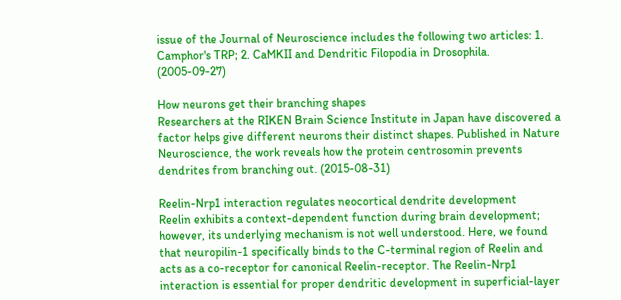issue of the Journal of Neuroscience includes the following two articles: 1. Camphor's TRP; 2. CaMKII and Dendritic Filopodia in Drosophila. (2005-09-27)

How neurons get their branching shapes
Researchers at the RIKEN Brain Science Institute in Japan have discovered a factor helps give different neurons their distinct shapes. Published in Nature Neuroscience, the work reveals how the protein centrosomin prevents dendrites from branching out. (2015-08-31)

Reelin-Nrp1 interaction regulates neocortical dendrite development
Reelin exhibits a context-dependent function during brain development; however, its underlying mechanism is not well understood. Here, we found that neuropilin-1 specifically binds to the C-terminal region of Reelin and acts as a co-receptor for canonical Reelin-receptor. The Reelin-Nrp1 interaction is essential for proper dendritic development in superficial-layer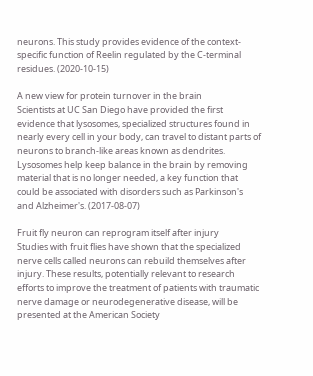neurons. This study provides evidence of the context-specific function of Reelin regulated by the C-terminal residues. (2020-10-15)

A new view for protein turnover in the brain
Scientists at UC San Diego have provided the first evidence that lysosomes, specialized structures found in nearly every cell in your body, can travel to distant parts of neurons to branch-like areas known as dendrites. Lysosomes help keep balance in the brain by removing material that is no longer needed, a key function that could be associated with disorders such as Parkinson's and Alzheimer's. (2017-08-07)

Fruit fly neuron can reprogram itself after injury
Studies with fruit flies have shown that the specialized nerve cells called neurons can rebuild themselves after injury. These results, potentially relevant to research efforts to improve the treatment of patients with traumatic nerve damage or neurodegenerative disease, will be presented at the American Society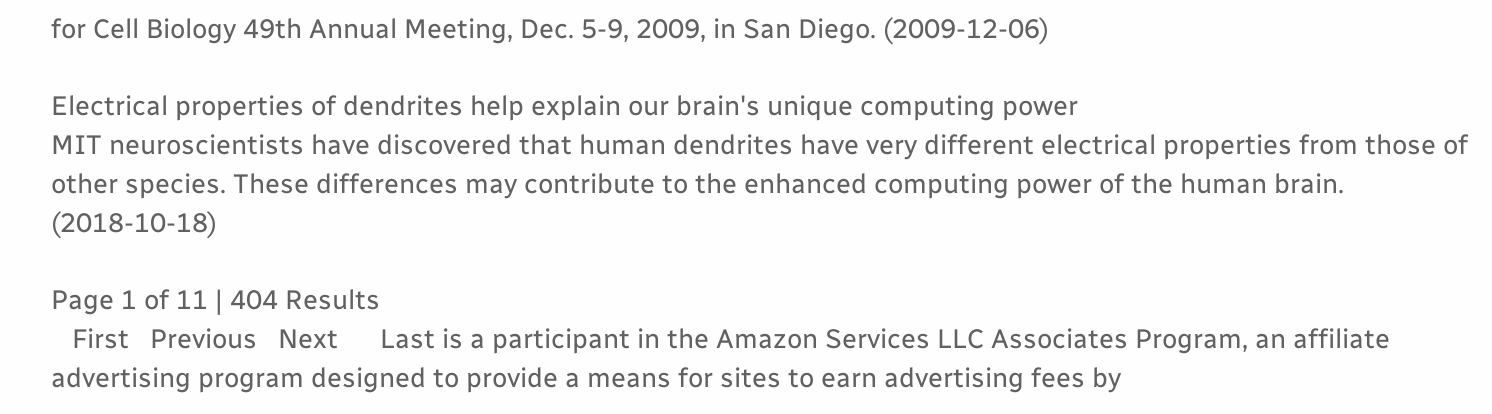for Cell Biology 49th Annual Meeting, Dec. 5-9, 2009, in San Diego. (2009-12-06)

Electrical properties of dendrites help explain our brain's unique computing power
MIT neuroscientists have discovered that human dendrites have very different electrical properties from those of other species. These differences may contribute to the enhanced computing power of the human brain. (2018-10-18)

Page 1 of 11 | 404 Results
   First   Previous   Next      Last is a participant in the Amazon Services LLC Associates Program, an affiliate advertising program designed to provide a means for sites to earn advertising fees by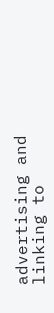advertising and linking to